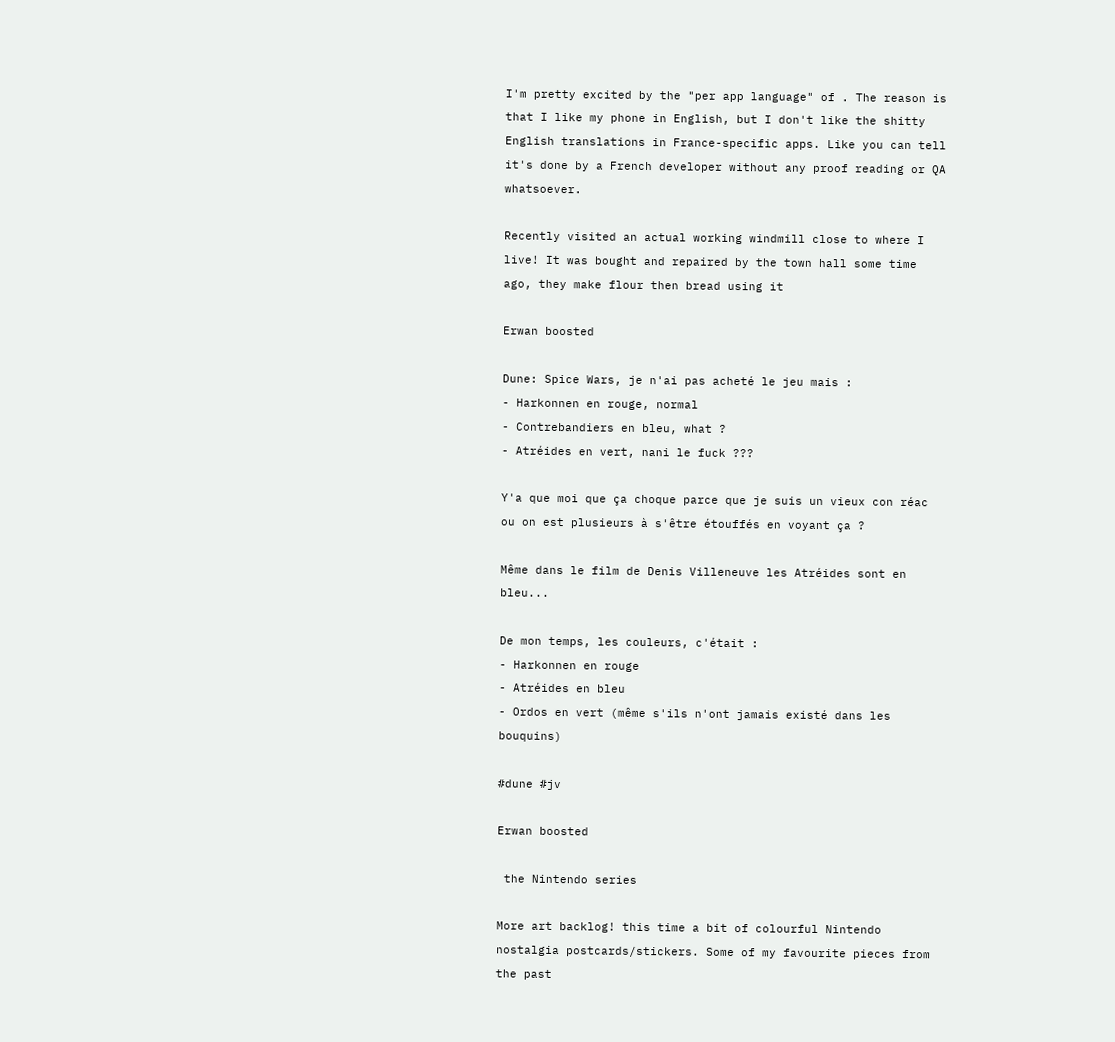I'm pretty excited by the "per app language" of . The reason is that I like my phone in English, but I don't like the shitty English translations in France-specific apps. Like you can tell it's done by a French developer without any proof reading or QA whatsoever.

Recently visited an actual working windmill close to where I live! It was bought and repaired by the town hall some time ago, they make flour then bread using it

Erwan boosted

Dune: Spice Wars, je n'ai pas acheté le jeu mais :
- Harkonnen en rouge, normal
- Contrebandiers en bleu, what ?
- Atréides en vert, nani le fuck ???

Y'a que moi que ça choque parce que je suis un vieux con réac ou on est plusieurs à s'être étouffés en voyant ça ?

Même dans le film de Denis Villeneuve les Atréides sont en bleu...

De mon temps, les couleurs, c'était :
- Harkonnen en rouge
- Atréides en bleu
- Ordos en vert (même s'ils n'ont jamais existé dans les bouquins)

#dune #jv

Erwan boosted

 the Nintendo series

More art backlog! this time a bit of colourful Nintendo nostalgia postcards/stickers. Some of my favourite pieces from the past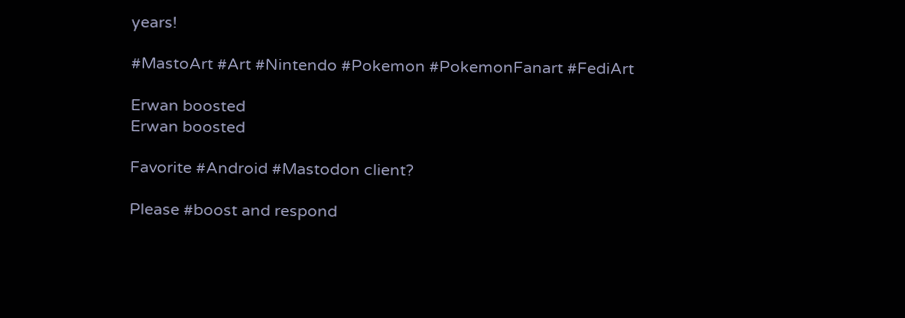years!

#MastoArt #Art #Nintendo #Pokemon #PokemonFanart #FediArt

Erwan boosted
Erwan boosted

Favorite #Android #Mastodon client?

Please #boost and respond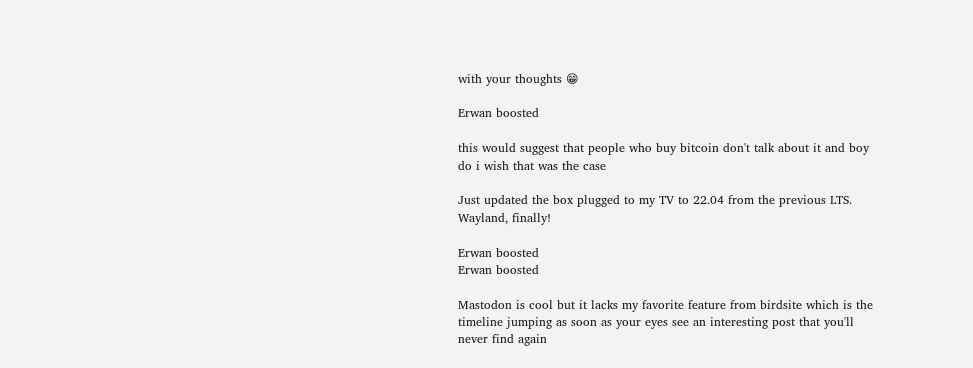with your thoughts 😁

Erwan boosted

this would suggest that people who buy bitcoin don't talk about it and boy do i wish that was the case

Just updated the box plugged to my TV to 22.04 from the previous LTS. Wayland, finally!

Erwan boosted
Erwan boosted

Mastodon is cool but it lacks my favorite feature from birdsite which is the timeline jumping as soon as your eyes see an interesting post that you'll never find again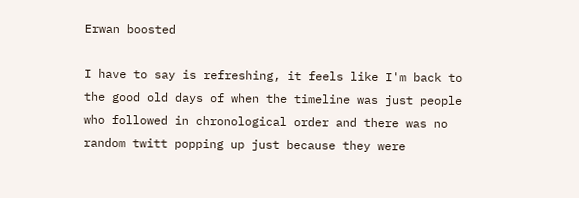Erwan boosted

I have to say is refreshing, it feels like I'm back to the good old days of when the timeline was just people who followed in chronological order and there was no random twitt popping up just because they were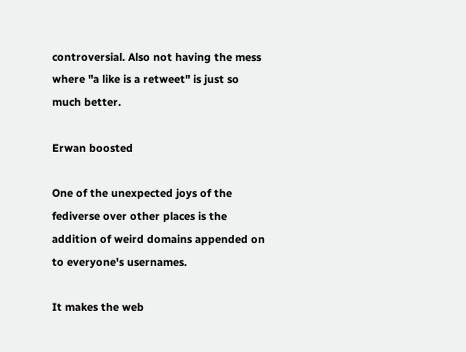controversial. Also not having the mess where "a like is a retweet" is just so much better.

Erwan boosted

One of the unexpected joys of the fediverse over other places is the addition of weird domains appended on to everyone's usernames.

It makes the web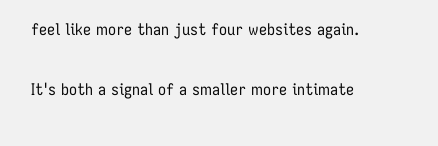feel like more than just four websites again.

It's both a signal of a smaller more intimate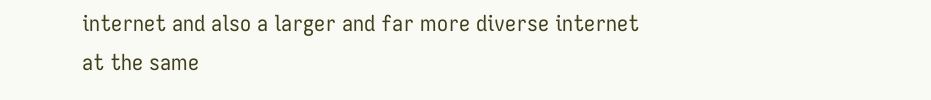internet and also a larger and far more diverse internet at the same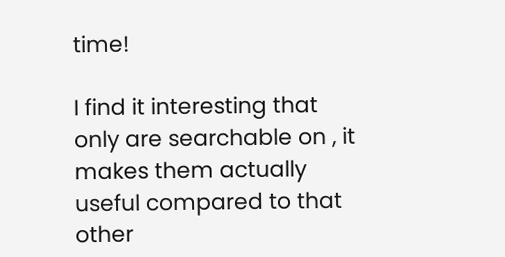time!

I find it interesting that only are searchable on , it makes them actually useful compared to that other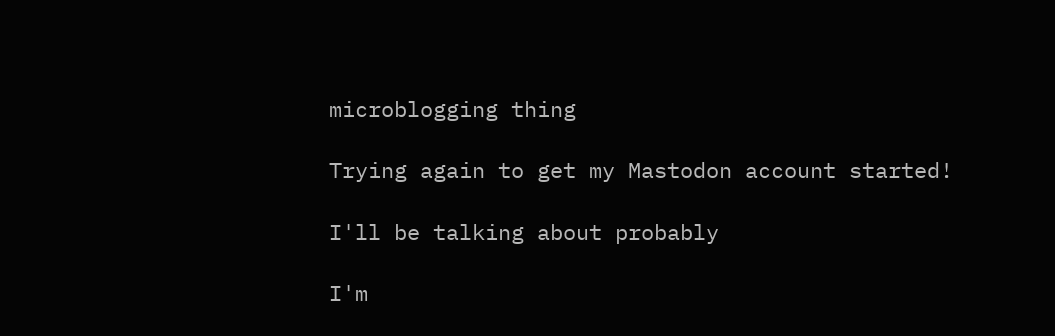microblogging thing

Trying again to get my Mastodon account started!

I'll be talking about probably

I'm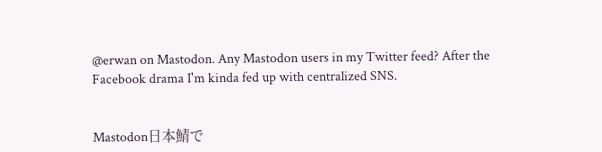@erwan on Mastodon. Any Mastodon users in my Twitter feed? After the Facebook drama I'm kinda fed up with centralized SNS.


Mastodon日本鯖で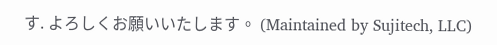す. よろしくお願いいたします。 (Maintained by Sujitech, LLC)